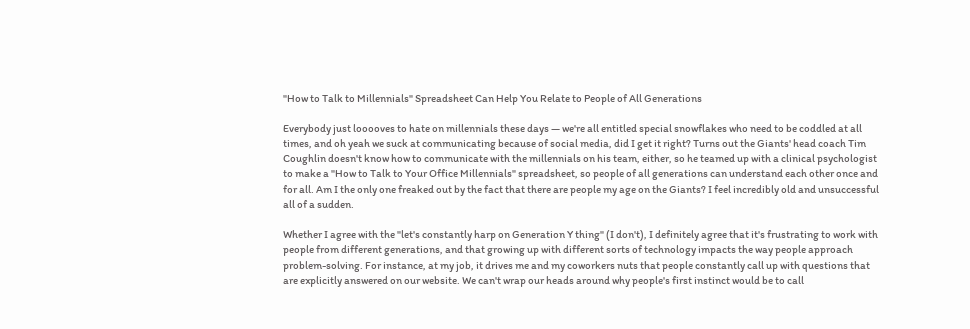"How to Talk to Millennials" Spreadsheet Can Help You Relate to People of All Generations

Everybody just looooves to hate on millennials these days — we're all entitled special snowflakes who need to be coddled at all times, and oh yeah we suck at communicating because of social media, did I get it right? Turns out the Giants' head coach Tim Coughlin doesn't know how to communicate with the millennials on his team, either, so he teamed up with a clinical psychologist to make a "How to Talk to Your Office Millennials" spreadsheet, so people of all generations can understand each other once and for all. Am I the only one freaked out by the fact that there are people my age on the Giants? I feel incredibly old and unsuccessful all of a sudden.

Whether I agree with the "let's constantly harp on Generation Y thing" (I don't), I definitely agree that it's frustrating to work with people from different generations, and that growing up with different sorts of technology impacts the way people approach problem-solving. For instance, at my job, it drives me and my coworkers nuts that people constantly call up with questions that are explicitly answered on our website. We can't wrap our heads around why people's first instinct would be to call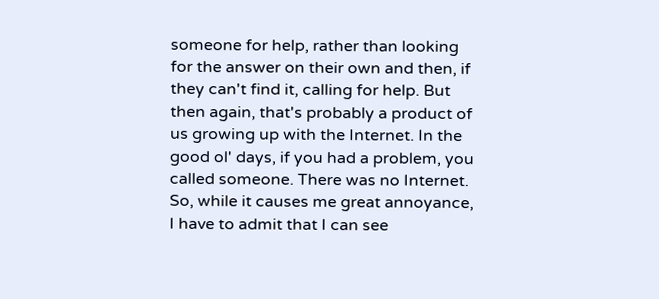someone for help, rather than looking for the answer on their own and then, if they can't find it, calling for help. But then again, that's probably a product of us growing up with the Internet. In the good ol' days, if you had a problem, you called someone. There was no Internet. So, while it causes me great annoyance, I have to admit that I can see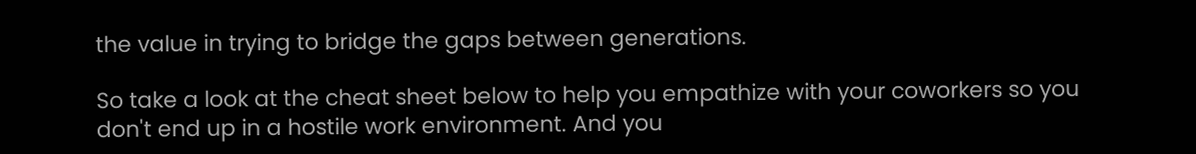the value in trying to bridge the gaps between generations.

So take a look at the cheat sheet below to help you empathize with your coworkers so you don't end up in a hostile work environment. And you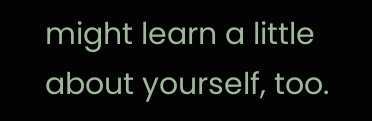might learn a little about yourself, too.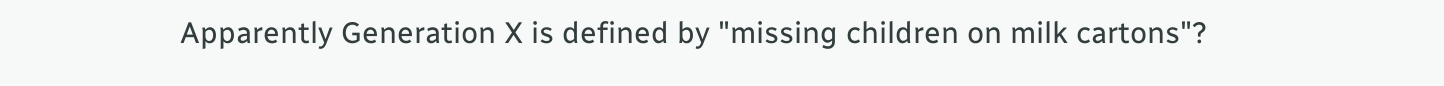Apparently Generation X is defined by "missing children on milk cartons"?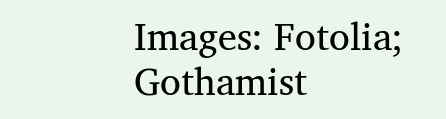Images: Fotolia; Gothamist